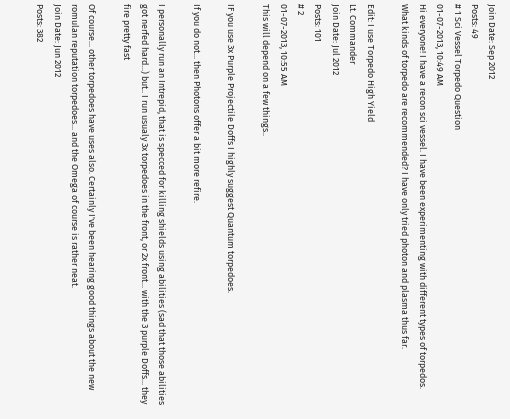Join Date: Sep 2012
Posts: 49
# 1 Sci Vessel Torpedo Question
01-07-2013, 10:49 AM
Hi everyone! I have a recon sci vessel. I have been experimenting with different types of torpedos. What kinds of torpedo are recommended? I have only tried photon and plasma thus far.

Edit: I use Torpedo High Yield
Lt. Commander
Join Date: Jul 2012
Posts: 101
# 2
01-07-2013, 10:55 AM
This will depend on a few things..

IF you use 3x Purple Projectile Doffs I highly suggest Quantum torpedoes.

If you do not... then Photons offer a bit more refire.

I personally run an Intrepid, that is specced for killing shields using abilities (sad that those abilities got nerfed hard...) but.. I run usualy 3x torpedoes in the front, or 2x front... with the 3 purple Doffs... they fire pretty fast

Of course... other torpedoes have uses also. Certainly I've been hearing good things about the new romulan reputation torpedoes... and the Omega of course is rather neat.
Join Date: Jun 2012
Posts: 382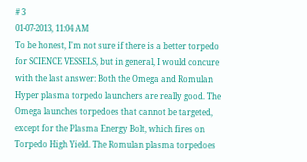# 3
01-07-2013, 11:04 AM
To be honest, I'm not sure if there is a better torpedo for SCIENCE VESSELS, but in general, I would concure with the last answer: Both the Omega and Romulan Hyper plasma torpedo launchers are really good. The Omega launches torpedoes that cannot be targeted, except for the Plasma Energy Bolt, which fires on Torpedo High Yield. The Romulan plasma torpedoes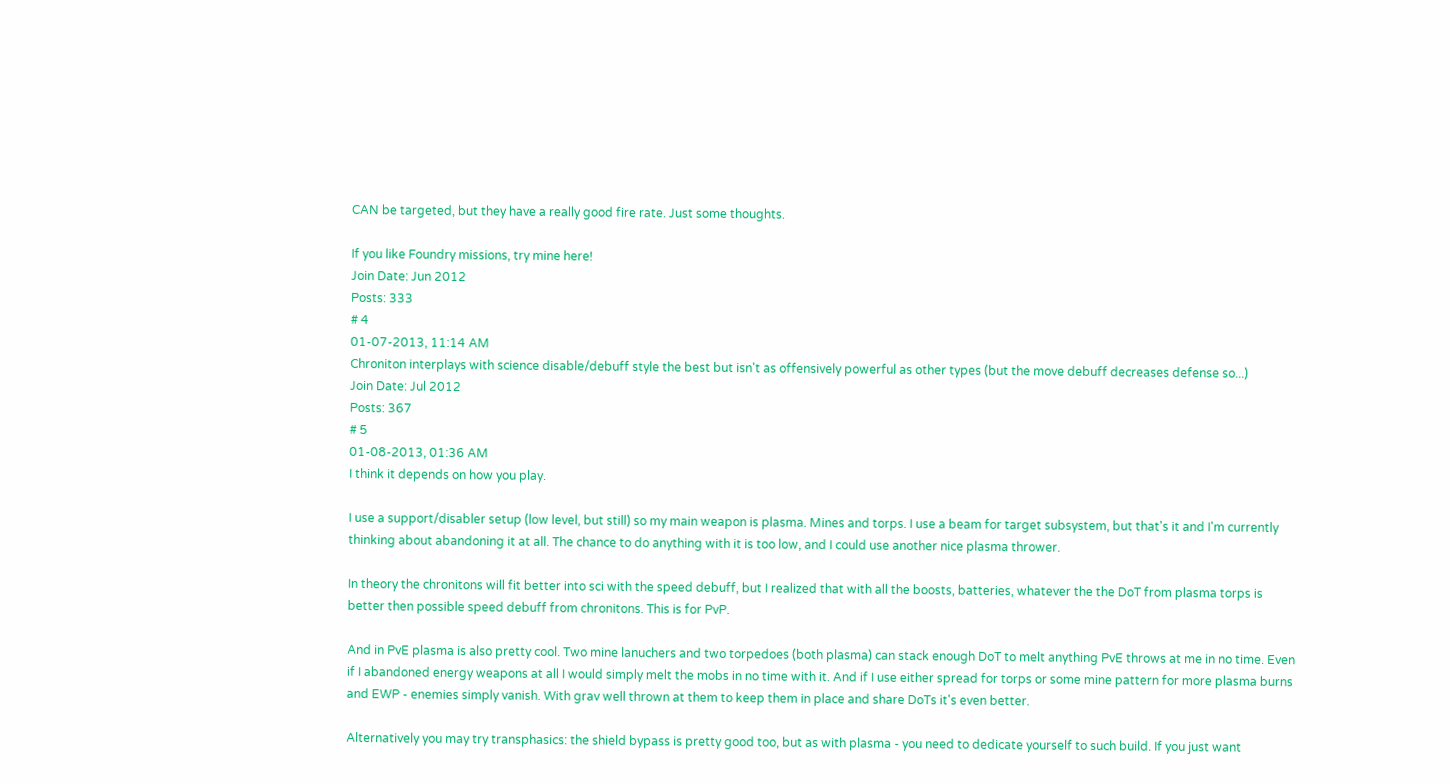CAN be targeted, but they have a really good fire rate. Just some thoughts.

If you like Foundry missions, try mine here!
Join Date: Jun 2012
Posts: 333
# 4
01-07-2013, 11:14 AM
Chroniton interplays with science disable/debuff style the best but isn't as offensively powerful as other types (but the move debuff decreases defense so...)
Join Date: Jul 2012
Posts: 367
# 5
01-08-2013, 01:36 AM
I think it depends on how you play.

I use a support/disabler setup (low level, but still) so my main weapon is plasma. Mines and torps. I use a beam for target subsystem, but that's it and I'm currently thinking about abandoning it at all. The chance to do anything with it is too low, and I could use another nice plasma thrower.

In theory the chronitons will fit better into sci with the speed debuff, but I realized that with all the boosts, batteries, whatever the the DoT from plasma torps is better then possible speed debuff from chronitons. This is for PvP.

And in PvE plasma is also pretty cool. Two mine lanuchers and two torpedoes (both plasma) can stack enough DoT to melt anything PvE throws at me in no time. Even if I abandoned energy weapons at all I would simply melt the mobs in no time with it. And if I use either spread for torps or some mine pattern for more plasma burns and EWP - enemies simply vanish. With grav well thrown at them to keep them in place and share DoTs it's even better.

Alternatively you may try transphasics: the shield bypass is pretty good too, but as with plasma - you need to dedicate yourself to such build. If you just want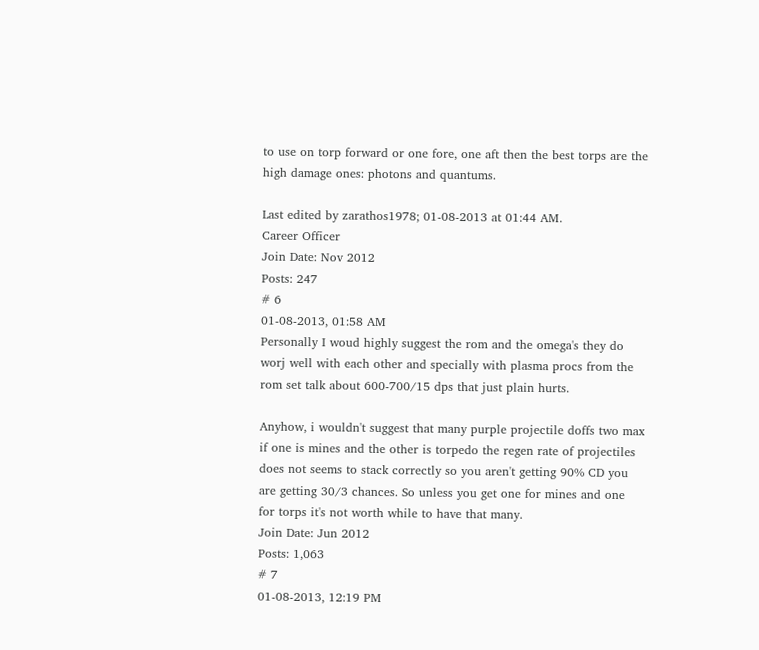to use on torp forward or one fore, one aft then the best torps are the high damage ones: photons and quantums.

Last edited by zarathos1978; 01-08-2013 at 01:44 AM.
Career Officer
Join Date: Nov 2012
Posts: 247
# 6
01-08-2013, 01:58 AM
Personally I woud highly suggest the rom and the omega's they do worj well with each other and specially with plasma procs from the rom set talk about 600-700/15 dps that just plain hurts.

Anyhow, i wouldn't suggest that many purple projectile doffs two max if one is mines and the other is torpedo the regen rate of projectiles does not seems to stack correctly so you aren't getting 90% CD you are getting 30/3 chances. So unless you get one for mines and one for torps it's not worth while to have that many.
Join Date: Jun 2012
Posts: 1,063
# 7
01-08-2013, 12:19 PM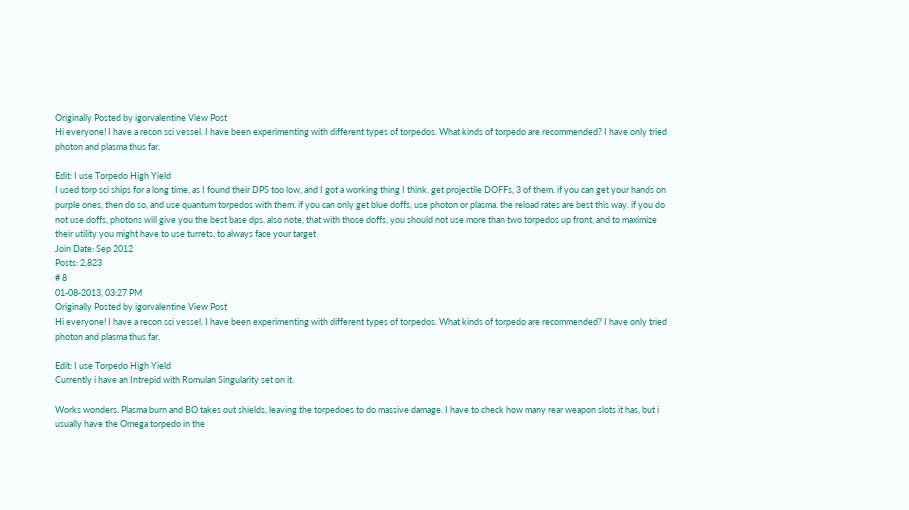Originally Posted by igorvalentine View Post
Hi everyone! I have a recon sci vessel. I have been experimenting with different types of torpedos. What kinds of torpedo are recommended? I have only tried photon and plasma thus far.

Edit: I use Torpedo High Yield
I used torp sci ships for a long time, as I found their DPS too low, and I got a working thing I think. get projectile DOFFs, 3 of them. if you can get your hands on purple ones, then do so, and use quantum torpedos with them. if you can only get blue doffs, use photon or plasma. the reload rates are best this way. if you do not use doffs, photons will give you the best base dps. also note, that with those doffs, you should not use more than two torpedos up front, and to maximize their utility you might have to use turrets, to always face your target
Join Date: Sep 2012
Posts: 2,823
# 8
01-08-2013, 03:27 PM
Originally Posted by igorvalentine View Post
Hi everyone! I have a recon sci vessel. I have been experimenting with different types of torpedos. What kinds of torpedo are recommended? I have only tried photon and plasma thus far.

Edit: I use Torpedo High Yield
Currently i have an Intrepid with Romulan Singularity set on it.

Works wonders. Plasma burn and BO takes out shields, leaving the torpedoes to do massive damage. I have to check how many rear weapon slots it has, but i usually have the Omega torpedo in the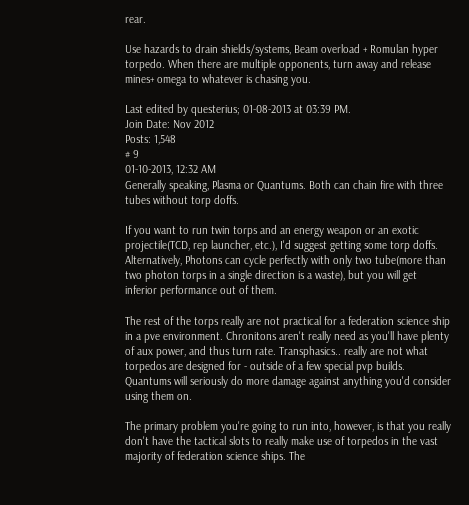rear.

Use hazards to drain shields/systems, Beam overload + Romulan hyper torpedo. When there are multiple opponents, turn away and release mines+ omega to whatever is chasing you.

Last edited by questerius; 01-08-2013 at 03:39 PM.
Join Date: Nov 2012
Posts: 1,548
# 9
01-10-2013, 12:32 AM
Generally speaking, Plasma or Quantums. Both can chain fire with three tubes without torp doffs.

If you want to run twin torps and an energy weapon or an exotic projectile(TCD, rep launcher, etc.), I'd suggest getting some torp doffs. Alternatively, Photons can cycle perfectly with only two tube(more than two photon torps in a single direction is a waste), but you will get inferior performance out of them.

The rest of the torps really are not practical for a federation science ship in a pve environment. Chronitons aren't really need as you'll have plenty of aux power, and thus turn rate. Transphasics.. really are not what torpedos are designed for - outside of a few special pvp builds. Quantums will seriously do more damage against anything you'd consider using them on.

The primary problem you're going to run into, however, is that you really don't have the tactical slots to really make use of torpedos in the vast majority of federation science ships. The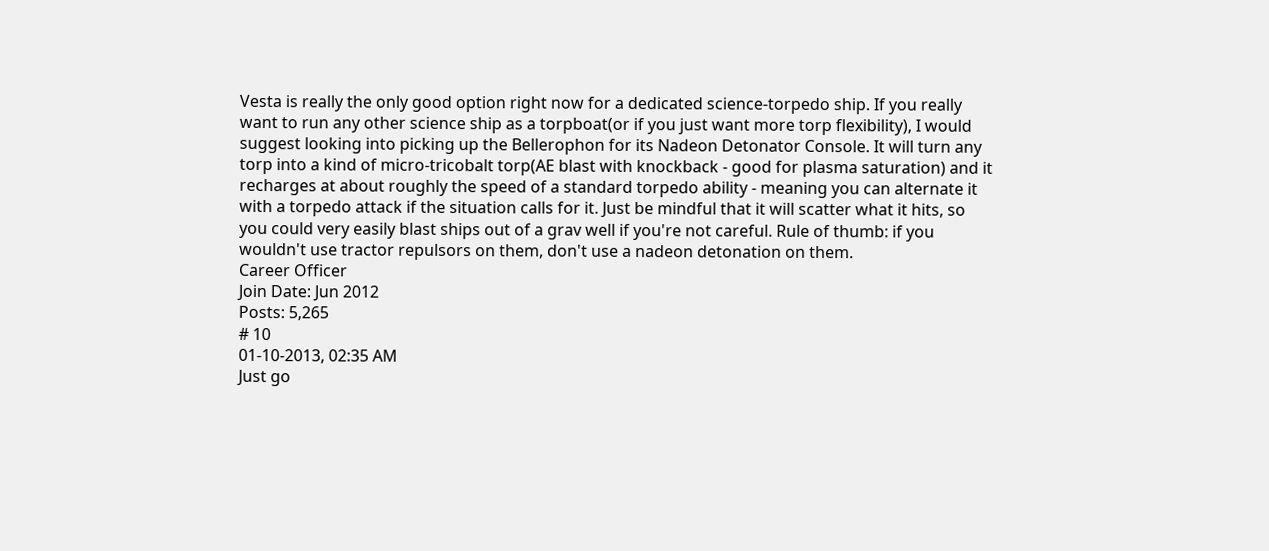Vesta is really the only good option right now for a dedicated science-torpedo ship. If you really want to run any other science ship as a torpboat(or if you just want more torp flexibility), I would suggest looking into picking up the Bellerophon for its Nadeon Detonator Console. It will turn any torp into a kind of micro-tricobalt torp(AE blast with knockback - good for plasma saturation) and it recharges at about roughly the speed of a standard torpedo ability - meaning you can alternate it with a torpedo attack if the situation calls for it. Just be mindful that it will scatter what it hits, so you could very easily blast ships out of a grav well if you're not careful. Rule of thumb: if you wouldn't use tractor repulsors on them, don't use a nadeon detonation on them.
Career Officer
Join Date: Jun 2012
Posts: 5,265
# 10
01-10-2013, 02:35 AM
Just go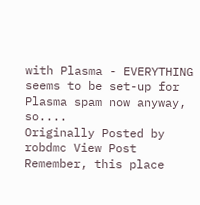with Plasma - EVERYTHING seems to be set-up for Plasma spam now anyway, so....
Originally Posted by robdmc View Post
Remember, this place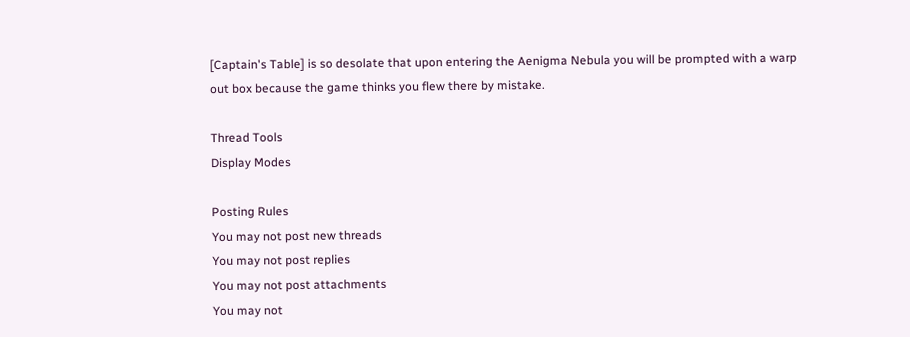[Captain's Table] is so desolate that upon entering the Aenigma Nebula you will be prompted with a warp out box because the game thinks you flew there by mistake.

Thread Tools
Display Modes

Posting Rules
You may not post new threads
You may not post replies
You may not post attachments
You may not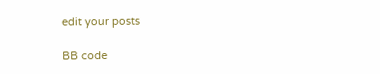edit your posts

BB code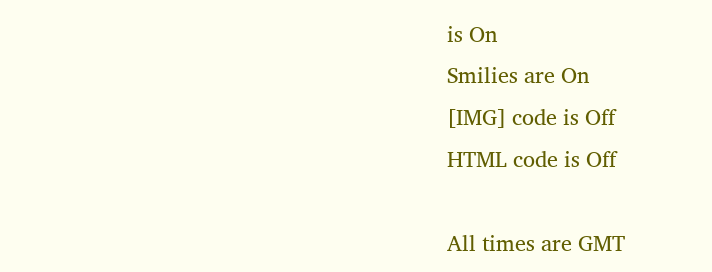is On
Smilies are On
[IMG] code is Off
HTML code is Off

All times are GMT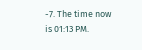-7. The time now is 01:13 PM.